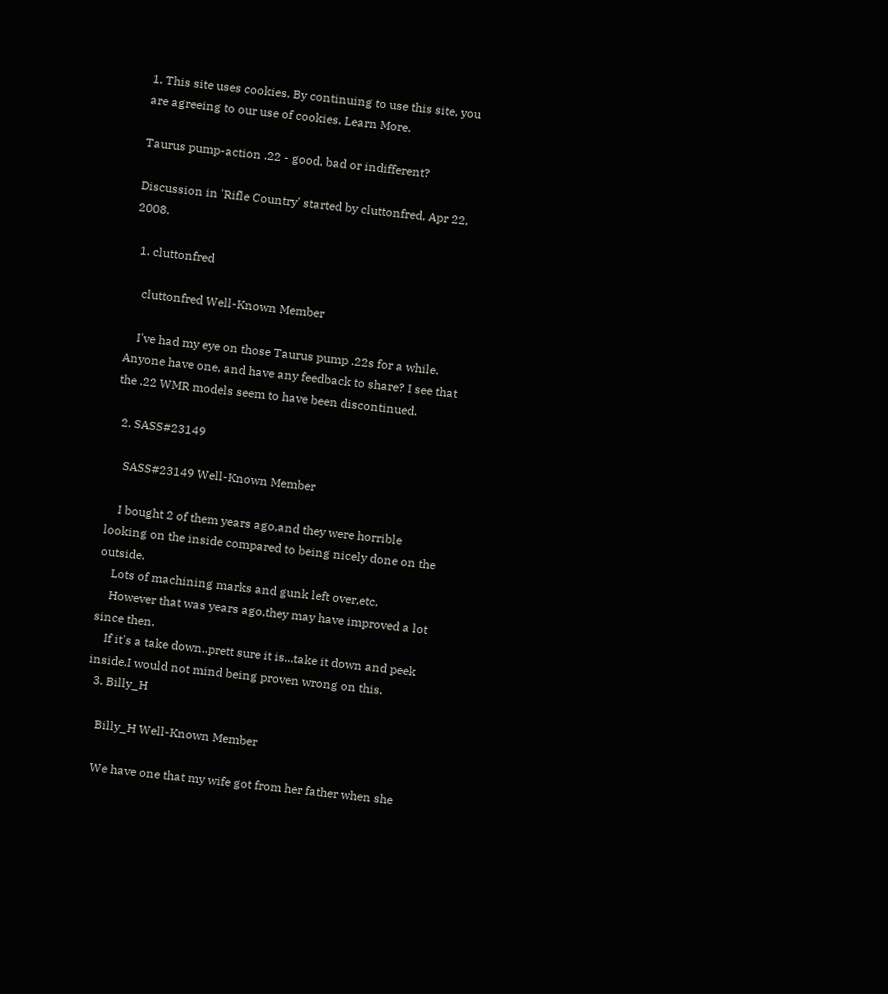1. This site uses cookies. By continuing to use this site, you are agreeing to our use of cookies. Learn More.

Taurus pump-action .22 - good, bad or indifferent?

Discussion in 'Rifle Country' started by cluttonfred, Apr 22, 2008.

  1. cluttonfred

    cluttonfred Well-Known Member

    I've had my eye on those Taurus pump .22s for a while. Anyone have one, and have any feedback to share? I see that the .22 WMR models seem to have been discontinued.

  2. SASS#23149

    SASS#23149 Well-Known Member

    I bought 2 of them years ago,and they were horrible looking on the inside compared to being nicely done on the outside.
    Lots of machining marks and gunk left over,etc.
    However that was years ago,they may have improved a lot since then.
    If it's a take down..prett sure it is...take it down and peek inside.I would not mind being proven wrong on this.
  3. Billy_H

    Billy_H Well-Known Member

    We have one that my wife got from her father when she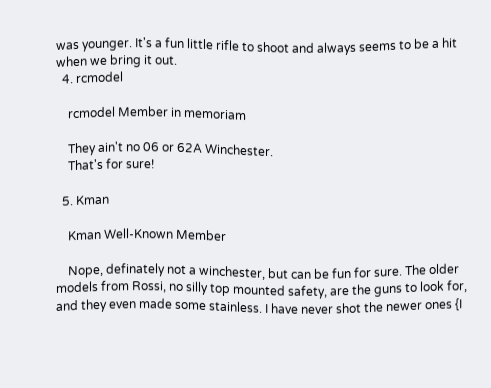was younger. It's a fun little rifle to shoot and always seems to be a hit when we bring it out.
  4. rcmodel

    rcmodel Member in memoriam

    They ain't no 06 or 62A Winchester.
    That's for sure!

  5. Kman

    Kman Well-Known Member

    Nope, definately not a winchester, but can be fun for sure. The older models from Rossi, no silly top mounted safety, are the guns to look for, and they even made some stainless. I have never shot the newer ones {I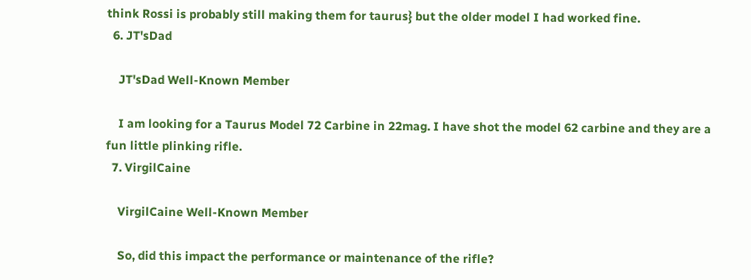think Rossi is probably still making them for taurus} but the older model I had worked fine.
  6. JT'sDad

    JT'sDad Well-Known Member

    I am looking for a Taurus Model 72 Carbine in 22mag. I have shot the model 62 carbine and they are a fun little plinking rifle.
  7. VirgilCaine

    VirgilCaine Well-Known Member

    So, did this impact the performance or maintenance of the rifle?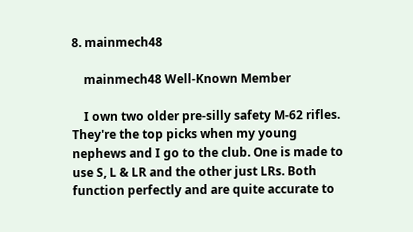8. mainmech48

    mainmech48 Well-Known Member

    I own two older pre-silly safety M-62 rifles. They're the top picks when my young nephews and I go to the club. One is made to use S, L & LR and the other just LRs. Both function perfectly and are quite accurate to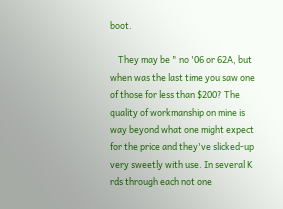boot.

    They may be " no '06 or 62A, but when was the last time you saw one of those for less than $200? The quality of workmanship on mine is way beyond what one might expect for the price and they've slicked-up very sweetly with use. In several K rds through each not one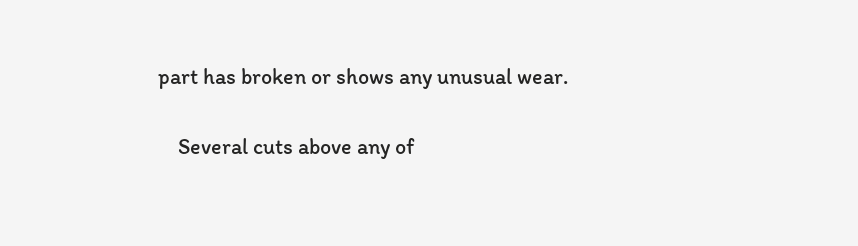part has broken or shows any unusual wear.

    Several cuts above any of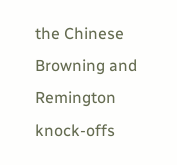the Chinese Browning and Remington knock-offs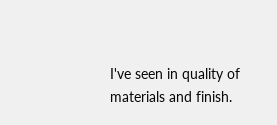I've seen in quality of materials and finish.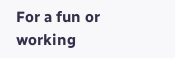For a fun or working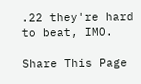.22 they're hard to beat, IMO.

Share This Page